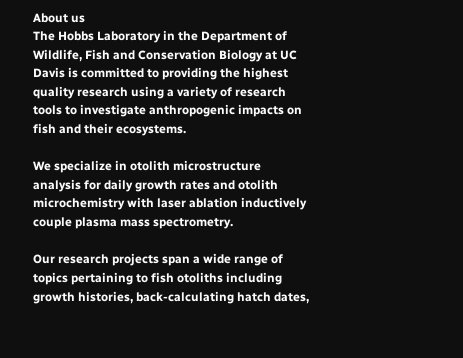About us
The Hobbs Laboratory in the Department of Wildlife, Fish and Conservation Biology at UC Davis is committed to providing the highest quality research using a variety of research tools to investigate anthropogenic impacts on fish and their ecosystems.

We specialize in otolith microstructure analysis for daily growth rates and otolith microchemistry with laser ablation inductively couple plasma mass spectrometry.

Our research projects span a wide range of topics pertaining to fish otoliths including growth histories, back-calculating hatch dates,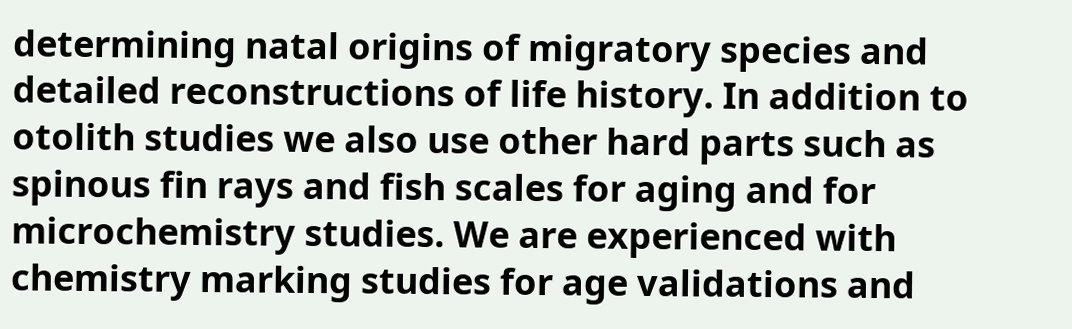determining natal origins of migratory species and detailed reconstructions of life history. In addition to otolith studies we also use other hard parts such as spinous fin rays and fish scales for aging and for microchemistry studies. We are experienced with chemistry marking studies for age validations and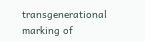transgenerational marking of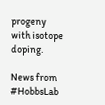progeny with isotope doping.

News from #HobbsLab